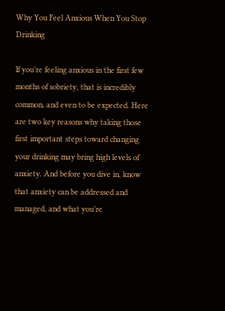Why You Feel Anxious When You Stop Drinking

If you’re feeling anxious in the first few months of sobriety, that is incredibly common, and even to be expected. Here are two key reasons why taking those first important steps toward changing your drinking may bring high levels of anxiety. And before you dive in, know that anxiety can be addressed and managed, and what you’re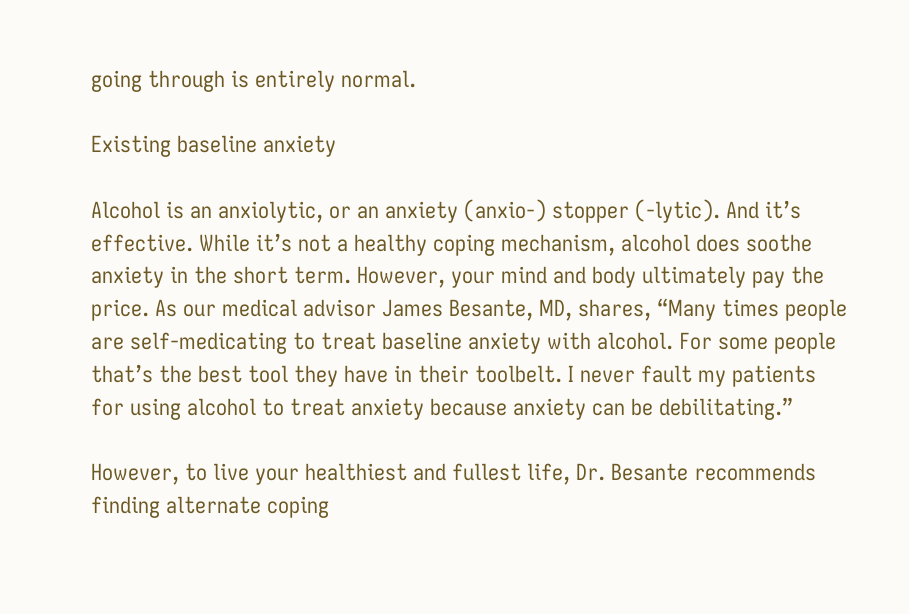going through is entirely normal.

Existing baseline anxiety

Alcohol is an anxiolytic, or an anxiety (anxio-) stopper (-lytic). And it’s effective. While it’s not a healthy coping mechanism, alcohol does soothe anxiety in the short term. However, your mind and body ultimately pay the price. As our medical advisor James Besante, MD, shares, “Many times people are self-medicating to treat baseline anxiety with alcohol. For some people that’s the best tool they have in their toolbelt. I never fault my patients for using alcohol to treat anxiety because anxiety can be debilitating.”

However, to live your healthiest and fullest life, Dr. Besante recommends finding alternate coping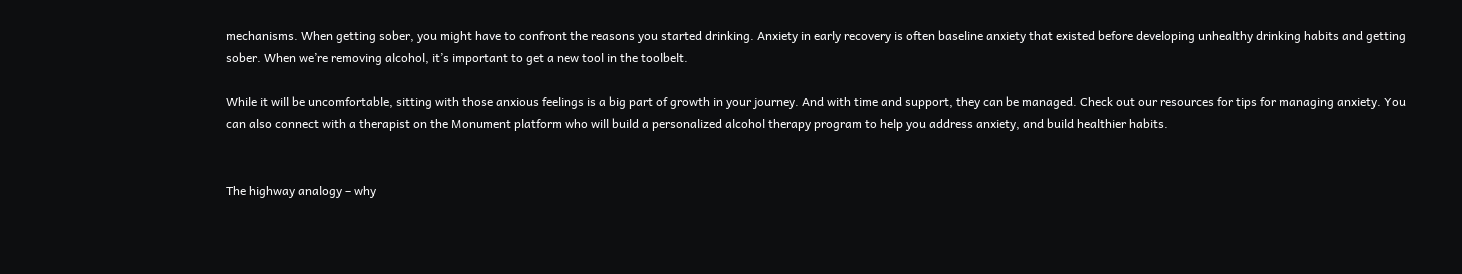mechanisms. When getting sober, you might have to confront the reasons you started drinking. Anxiety in early recovery is often baseline anxiety that existed before developing unhealthy drinking habits and getting sober. When we’re removing alcohol, it’s important to get a new tool in the toolbelt.

While it will be uncomfortable, sitting with those anxious feelings is a big part of growth in your journey. And with time and support, they can be managed. Check out our resources for tips for managing anxiety. You can also connect with a therapist on the Monument platform who will build a personalized alcohol therapy program to help you address anxiety, and build healthier habits.


The highway analogy – why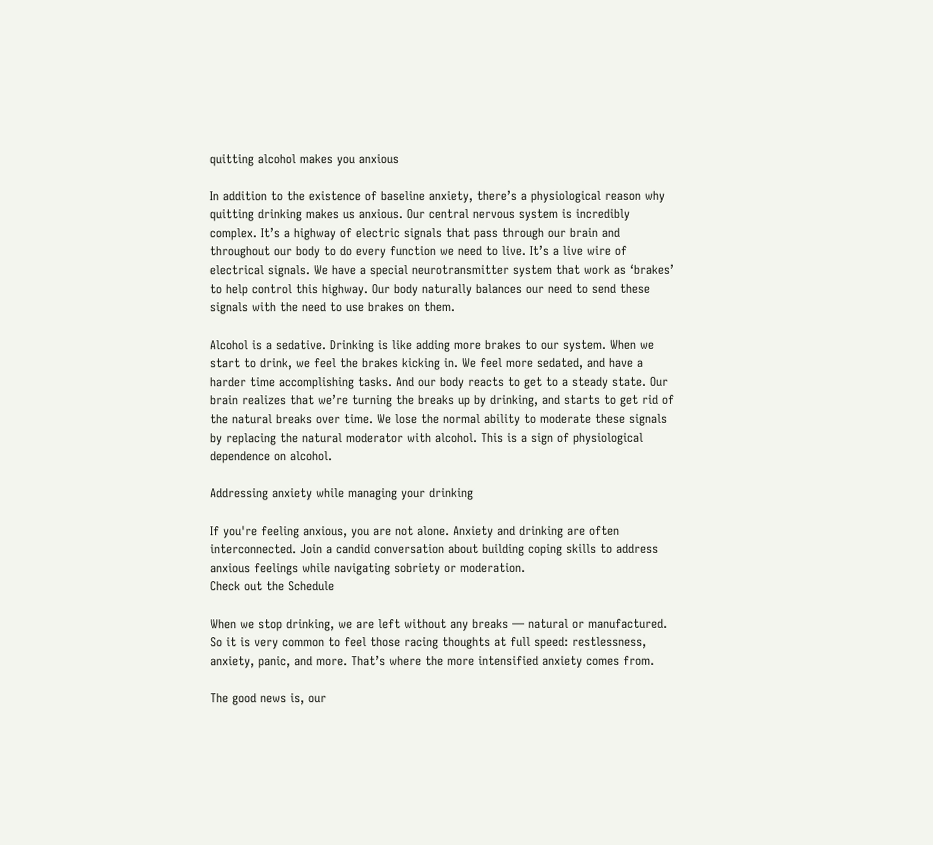quitting alcohol makes you anxious

In addition to the existence of baseline anxiety, there’s a physiological reason why quitting drinking makes us anxious. Our central nervous system is incredibly complex. It’s a highway of electric signals that pass through our brain and throughout our body to do every function we need to live. It’s a live wire of electrical signals. We have a special neurotransmitter system that work as ‘brakes’ to help control this highway. Our body naturally balances our need to send these signals with the need to use brakes on them.

Alcohol is a sedative. Drinking is like adding more brakes to our system. When we start to drink, we feel the brakes kicking in. We feel more sedated, and have a harder time accomplishing tasks. And our body reacts to get to a steady state. Our brain realizes that we’re turning the breaks up by drinking, and starts to get rid of the natural breaks over time. We lose the normal ability to moderate these signals by replacing the natural moderator with alcohol. This is a sign of physiological dependence on alcohol.

Addressing anxiety while managing your drinking

If you're feeling anxious, you are not alone. Anxiety and drinking are often interconnected. Join a candid conversation about building coping skills to address anxious feelings while navigating sobriety or moderation.
Check out the Schedule

When we stop drinking, we are left without any breaks — natural or manufactured. So it is very common to feel those racing thoughts at full speed: restlessness, anxiety, panic, and more. That’s where the more intensified anxiety comes from.

The good news is, our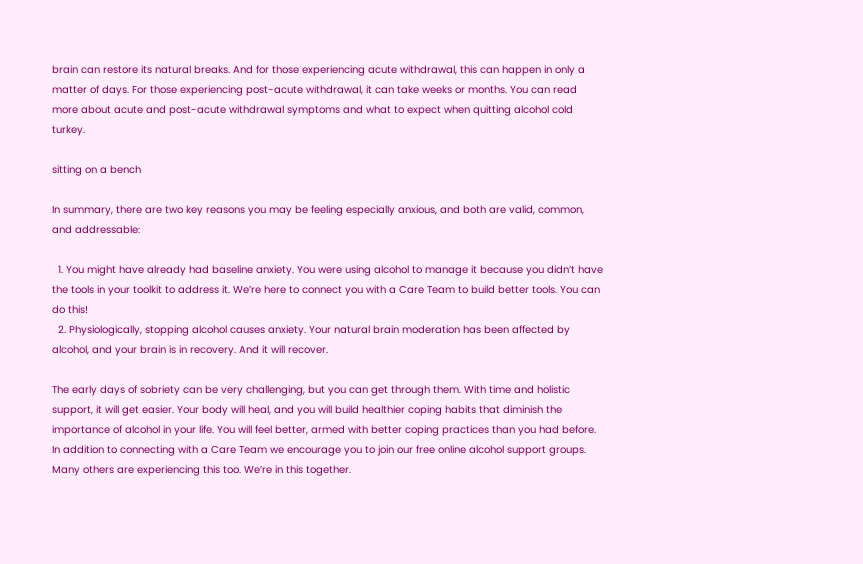brain can restore its natural breaks. And for those experiencing acute withdrawal, this can happen in only a matter of days. For those experiencing post-acute withdrawal, it can take weeks or months. You can read more about acute and post-acute withdrawal symptoms and what to expect when quitting alcohol cold turkey.

sitting on a bench

In summary, there are two key reasons you may be feeling especially anxious, and both are valid, common, and addressable:

  1. You might have already had baseline anxiety. You were using alcohol to manage it because you didn’t have the tools in your toolkit to address it. We’re here to connect you with a Care Team to build better tools. You can do this!
  2. Physiologically, stopping alcohol causes anxiety. Your natural brain moderation has been affected by alcohol, and your brain is in recovery. And it will recover.

The early days of sobriety can be very challenging, but you can get through them. With time and holistic support, it will get easier. Your body will heal, and you will build healthier coping habits that diminish the importance of alcohol in your life. You will feel better, armed with better coping practices than you had before. In addition to connecting with a Care Team we encourage you to join our free online alcohol support groups. Many others are experiencing this too. We’re in this together.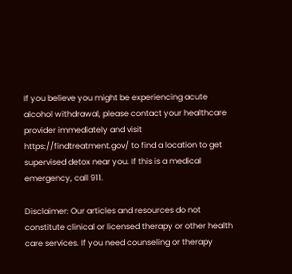If you believe you might be experiencing acute alcohol withdrawal, please contact your healthcare  provider immediately and visit https://findtreatment.gov/ to find a location to get supervised detox near you. If this is a medical emergency, call 911.

Disclaimer: Our articles and resources do not constitute clinical or licensed therapy or other health care services. If you need counseling or therapy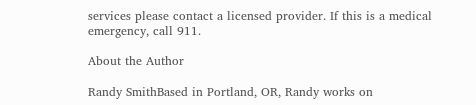services please contact a licensed provider. If this is a medical emergency, call 911.

About the Author

Randy SmithBased in Portland, OR, Randy works on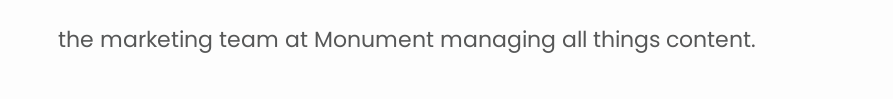the marketing team at Monument managing all things content.